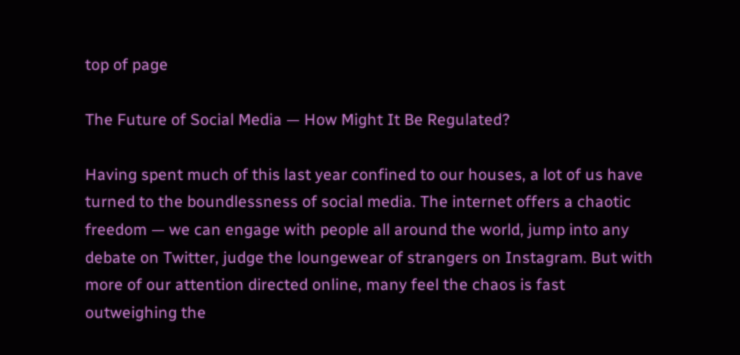top of page

The Future of Social Media — How Might It Be Regulated?

Having spent much of this last year confined to our houses, a lot of us have turned to the boundlessness of social media. The internet offers a chaotic freedom — we can engage with people all around the world, jump into any debate on Twitter, judge the loungewear of strangers on Instagram. But with more of our attention directed online, many feel the chaos is fast outweighing the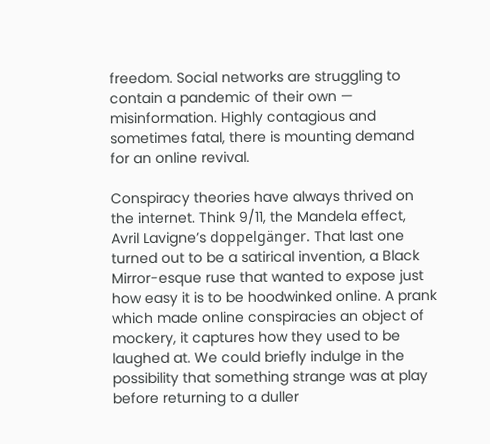freedom. Social networks are struggling to contain a pandemic of their own — misinformation. Highly contagious and sometimes fatal, there is mounting demand for an online revival.

Conspiracy theories have always thrived on the internet. Think 9/11, the Mandela effect, Avril Lavigne’s doppelgänger. That last one turned out to be a satirical invention, a Black Mirror-esque ruse that wanted to expose just how easy it is to be hoodwinked online. A prank which made online conspiracies an object of mockery, it captures how they used to be laughed at. We could briefly indulge in the possibility that something strange was at play before returning to a duller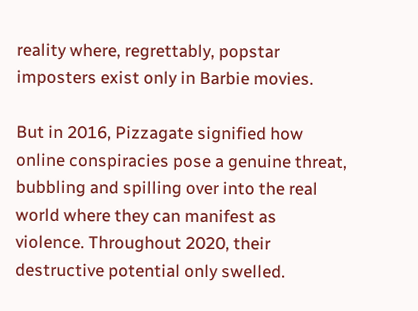reality where, regrettably, popstar imposters exist only in Barbie movies.

But in 2016, Pizzagate signified how online conspiracies pose a genuine threat, bubbling and spilling over into the real world where they can manifest as violence. Throughout 2020, their destructive potential only swelled.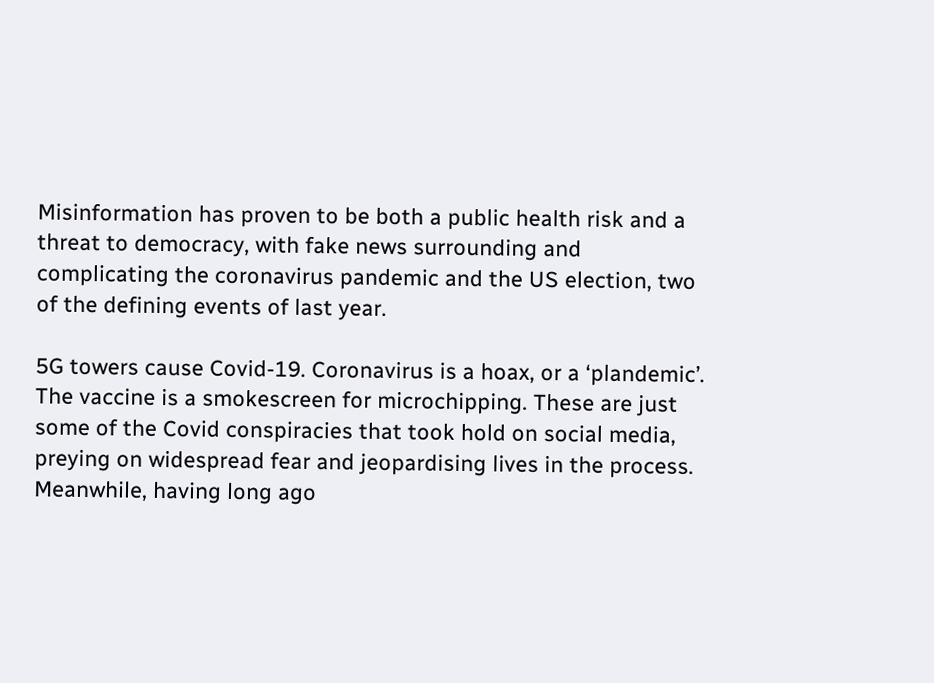Misinformation has proven to be both a public health risk and a threat to democracy, with fake news surrounding and complicating the coronavirus pandemic and the US election, two of the defining events of last year.

5G towers cause Covid-19. Coronavirus is a hoax, or a ‘plandemic’. The vaccine is a smokescreen for microchipping. These are just some of the Covid conspiracies that took hold on social media, preying on widespread fear and jeopardising lives in the process. Meanwhile, having long ago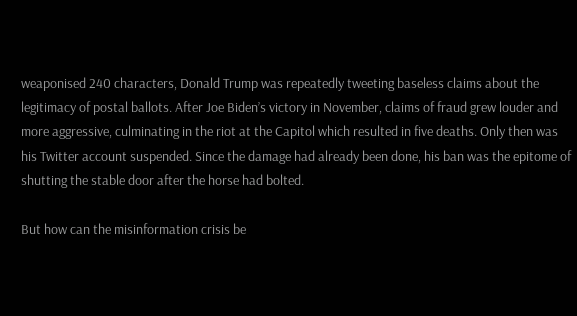weaponised 240 characters, Donald Trump was repeatedly tweeting baseless claims about the legitimacy of postal ballots. After Joe Biden’s victory in November, claims of fraud grew louder and more aggressive, culminating in the riot at the Capitol which resulted in five deaths. Only then was his Twitter account suspended. Since the damage had already been done, his ban was the epitome of shutting the stable door after the horse had bolted.

But how can the misinformation crisis be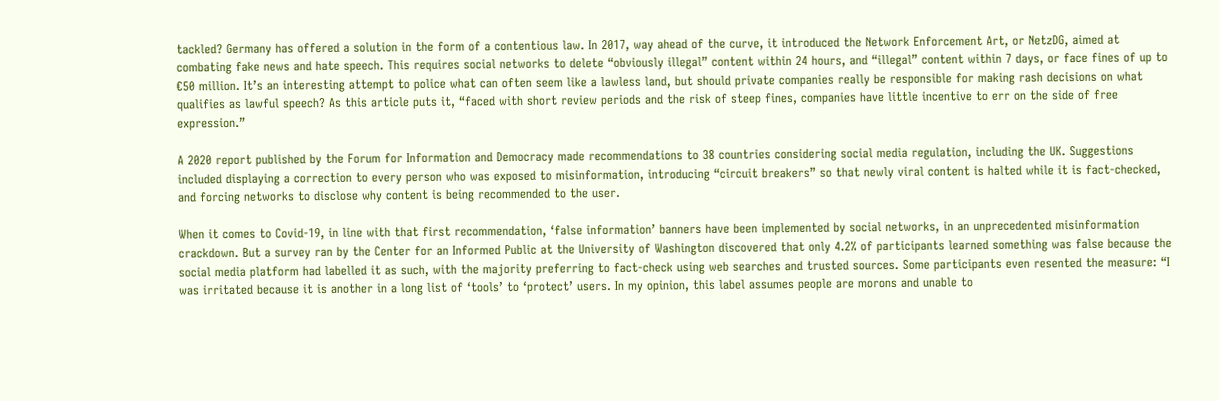tackled? Germany has offered a solution in the form of a contentious law. In 2017, way ahead of the curve, it introduced the Network Enforcement Art, or NetzDG, aimed at combating fake news and hate speech. This requires social networks to delete “obviously illegal” content within 24 hours, and “illegal” content within 7 days, or face fines of up to €50 million. It’s an interesting attempt to police what can often seem like a lawless land, but should private companies really be responsible for making rash decisions on what qualifies as lawful speech? As this article puts it, “faced with short review periods and the risk of steep fines, companies have little incentive to err on the side of free expression.”

A 2020 report published by the Forum for Information and Democracy made recommendations to 38 countries considering social media regulation, including the UK. Suggestions included displaying a correction to every person who was exposed to misinformation, introducing “circuit breakers” so that newly viral content is halted while it is fact-checked, and forcing networks to disclose why content is being recommended to the user.

When it comes to Covid-19, in line with that first recommendation, ‘false information’ banners have been implemented by social networks, in an unprecedented misinformation crackdown. But a survey ran by the Center for an Informed Public at the University of Washington discovered that only 4.2% of participants learned something was false because the social media platform had labelled it as such, with the majority preferring to fact-check using web searches and trusted sources. Some participants even resented the measure: “I was irritated because it is another in a long list of ‘tools’ to ‘protect’ users. In my opinion, this label assumes people are morons and unable to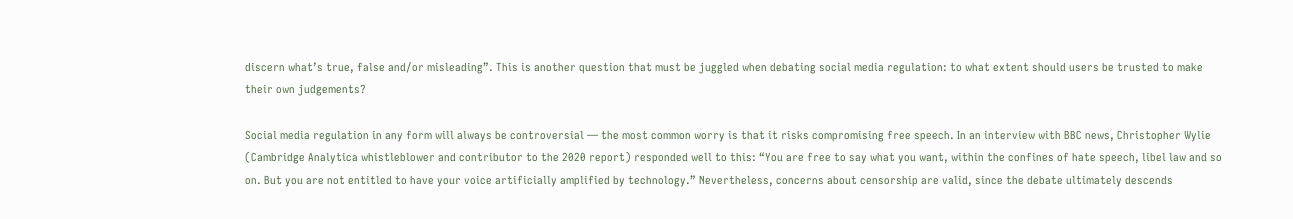discern what’s true, false and/or misleading”. This is another question that must be juggled when debating social media regulation: to what extent should users be trusted to make their own judgements?

Social media regulation in any form will always be controversial — the most common worry is that it risks compromising free speech. In an interview with BBC news, Christopher Wylie (Cambridge Analytica whistleblower and contributor to the 2020 report) responded well to this: “You are free to say what you want, within the confines of hate speech, libel law and so on. But you are not entitled to have your voice artificially amplified by technology.” Nevertheless, concerns about censorship are valid, since the debate ultimately descends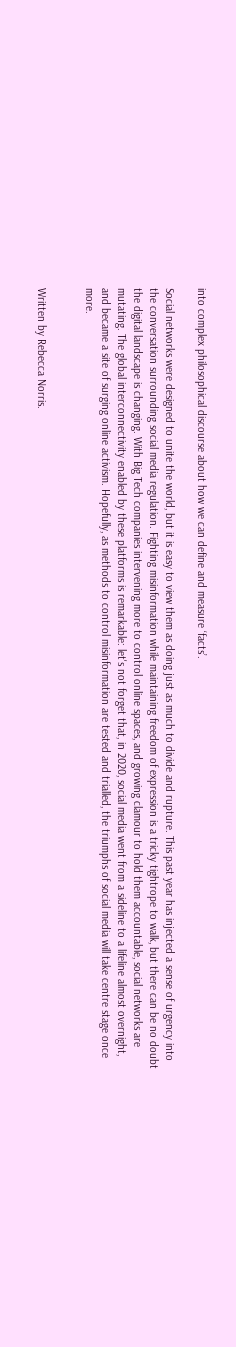into complex philosophical discourse about how we can define and measure ‘facts’.

Social networks were designed to unite the world, but it is easy to view them as doing just as much to divide and rupture. This past year has injected a sense of urgency into the conversation surrounding social media regulation. Fighting misinformation while maintaining freedom of expression is a tricky tightrope to walk, but there can be no doubt the digital landscape is changing. With Big Tech companies intervening more to control online spaces, and growing clamour to hold them accountable, social networks are mutating. The global interconnectivity enabled by these platforms is remarkable: let's not forget that, in 2020, social media went from a sideline to a lifeline almost overnight, and became a site of surging online activism. Hopefully, as methods to control misinformation are tested and trialled, the triumphs of social media will take centre stage once more.


Written by Rebecca Norris.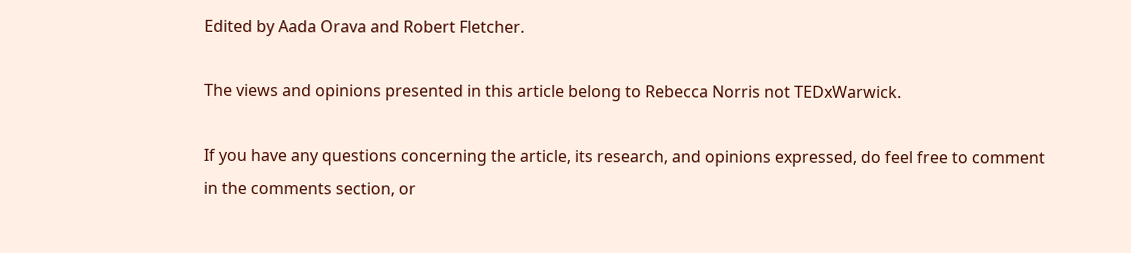Edited by Aada Orava and Robert Fletcher.

The views and opinions presented in this article belong to Rebecca Norris not TEDxWarwick.

If you have any questions concerning the article, its research, and opinions expressed, do feel free to comment in the comments section, or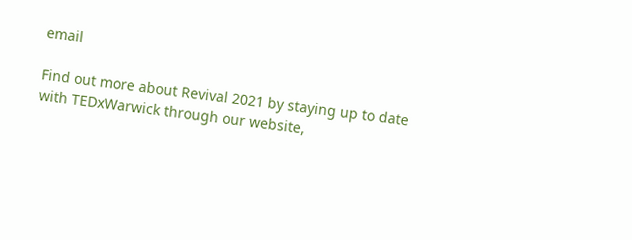email

Find out more about Revival 2021 by staying up to date with TEDxWarwick through our website,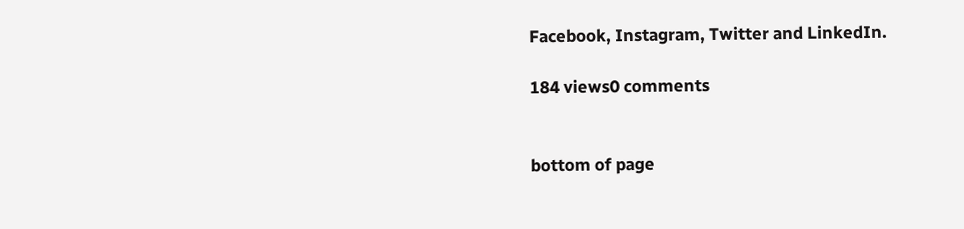Facebook, Instagram, Twitter and LinkedIn.

184 views0 comments


bottom of page